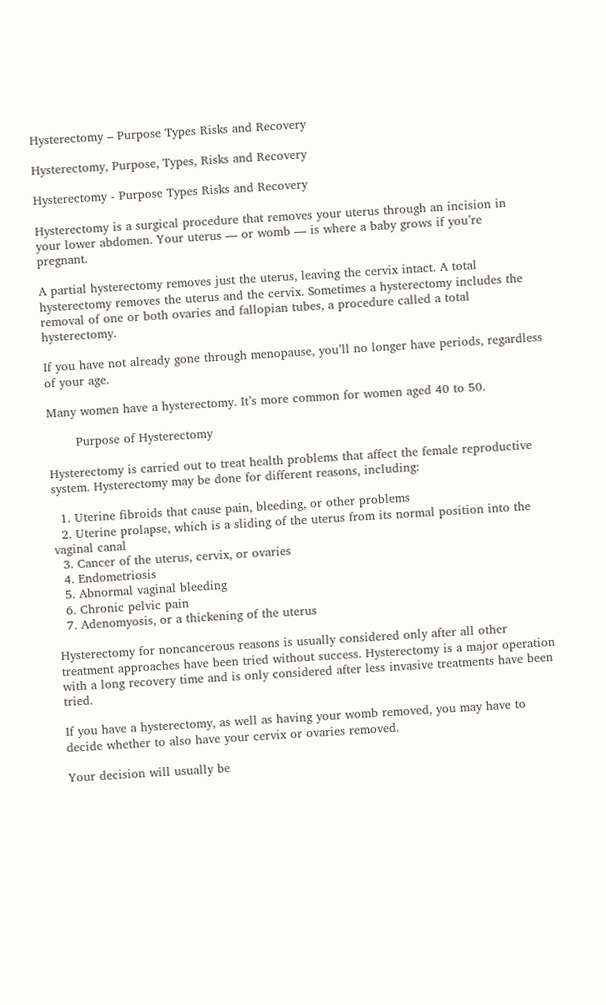Hysterectomy – Purpose Types Risks and Recovery

Hysterectomy, Purpose, Types, Risks and Recovery

Hysterectomy - Purpose Types Risks and Recovery

Hysterectomy is a surgical procedure that removes your uterus through an incision in your lower abdomen. Your uterus — or womb — is where a baby grows if you’re pregnant.

A partial hysterectomy removes just the uterus, leaving the cervix intact. A total hysterectomy removes the uterus and the cervix. Sometimes a hysterectomy includes the removal of one or both ovaries and fallopian tubes, a procedure called a total hysterectomy.

If you have not already gone through menopause, you’ll no longer have periods, regardless of your age.

Many women have a hysterectomy. It’s more common for women aged 40 to 50.

       Purpose of Hysterectomy

Hysterectomy is carried out to treat health problems that affect the female reproductive system. Hysterectomy may be done for different reasons, including:

  1. Uterine fibroids that cause pain, bleeding, or other problems
  2. Uterine prolapse, which is a sliding of the uterus from its normal position into the vaginal canal
  3. Cancer of the uterus, cervix, or ovaries
  4. Endometriosis
  5. Abnormal vaginal bleeding
  6. Chronic pelvic pain
  7. Adenomyosis, or a thickening of the uterus

Hysterectomy for noncancerous reasons is usually considered only after all other treatment approaches have been tried without success. Hysterectomy is a major operation with a long recovery time and is only considered after less invasive treatments have been tried.

If you have a hysterectomy, as well as having your womb removed, you may have to decide whether to also have your cervix or ovaries removed.

Your decision will usually be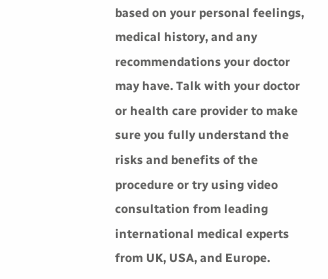based on your personal feelings, medical history, and any recommendations your doctor may have. Talk with your doctor or health care provider to make sure you fully understand the risks and benefits of the procedure or try using video consultation from leading international medical experts from UK, USA, and Europe.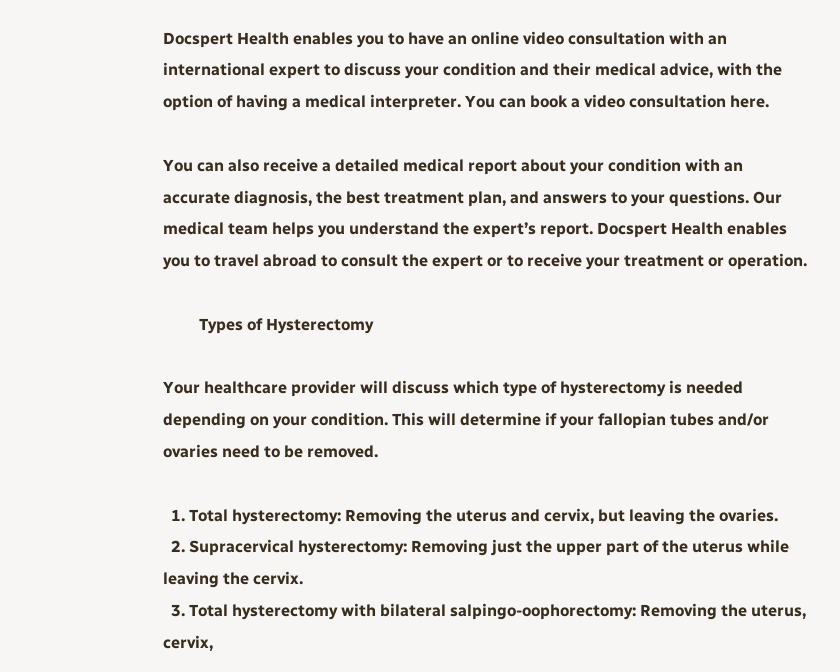Docspert Health enables you to have an online video consultation with an international expert to discuss your condition and their medical advice, with the option of having a medical interpreter. You can book a video consultation here.

You can also receive a detailed medical report about your condition with an accurate diagnosis, the best treatment plan, and answers to your questions. Our medical team helps you understand the expert’s report. Docspert Health enables you to travel abroad to consult the expert or to receive your treatment or operation.

         Types of Hysterectomy

Your healthcare provider will discuss which type of hysterectomy is needed depending on your condition. This will determine if your fallopian tubes and/or ovaries need to be removed.

  1. Total hysterectomy: Removing the uterus and cervix, but leaving the ovaries.
  2. Supracervical hysterectomy: Removing just the upper part of the uterus while leaving the cervix.
  3. Total hysterectomy with bilateral salpingo-oophorectomy: Removing the uterus, cervix,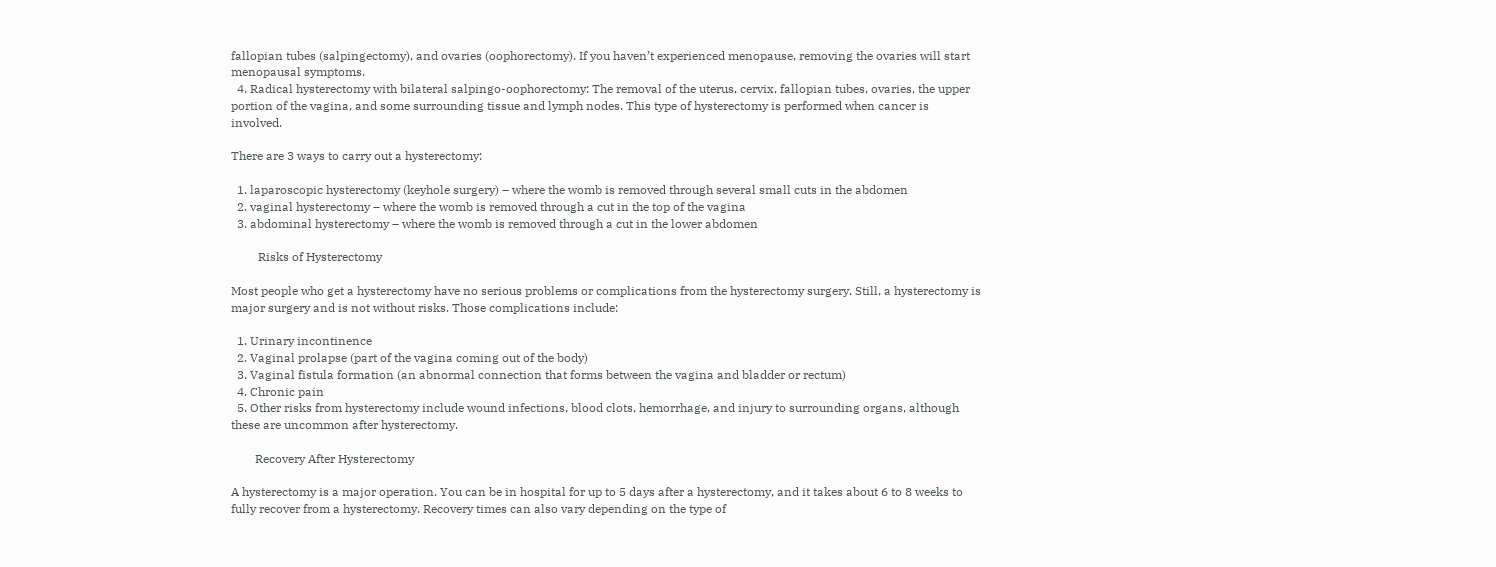fallopian tubes (salpingectomy), and ovaries (oophorectomy). If you haven’t experienced menopause, removing the ovaries will start menopausal symptoms.
  4. Radical hysterectomy with bilateral salpingo-oophorectomy: The removal of the uterus, cervix, fallopian tubes, ovaries, the upper portion of the vagina, and some surrounding tissue and lymph nodes. This type of hysterectomy is performed when cancer is involved.

There are 3 ways to carry out a hysterectomy:

  1. laparoscopic hysterectomy (keyhole surgery) – where the womb is removed through several small cuts in the abdomen
  2. vaginal hysterectomy – where the womb is removed through a cut in the top of the vagina
  3. abdominal hysterectomy – where the womb is removed through a cut in the lower abdomen

         Risks of Hysterectomy

Most people who get a hysterectomy have no serious problems or complications from the hysterectomy surgery. Still, a hysterectomy is major surgery and is not without risks. Those complications include:

  1. Urinary incontinence
  2. Vaginal prolapse (part of the vagina coming out of the body)
  3. Vaginal fistula formation (an abnormal connection that forms between the vagina and bladder or rectum)
  4. Chronic pain
  5. Other risks from hysterectomy include wound infections, blood clots, hemorrhage, and injury to surrounding organs, although these are uncommon after hysterectomy.

        Recovery After Hysterectomy

A hysterectomy is a major operation. You can be in hospital for up to 5 days after a hysterectomy, and it takes about 6 to 8 weeks to fully recover from a hysterectomy. Recovery times can also vary depending on the type of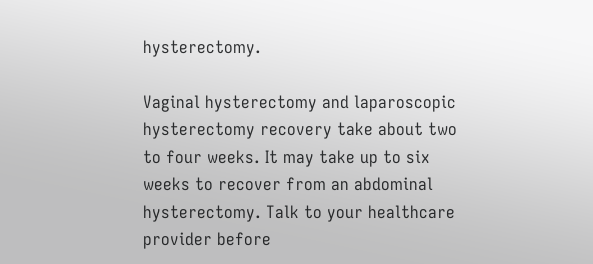hysterectomy.

Vaginal hysterectomy and laparoscopic hysterectomy recovery take about two to four weeks. It may take up to six weeks to recover from an abdominal hysterectomy. Talk to your healthcare provider before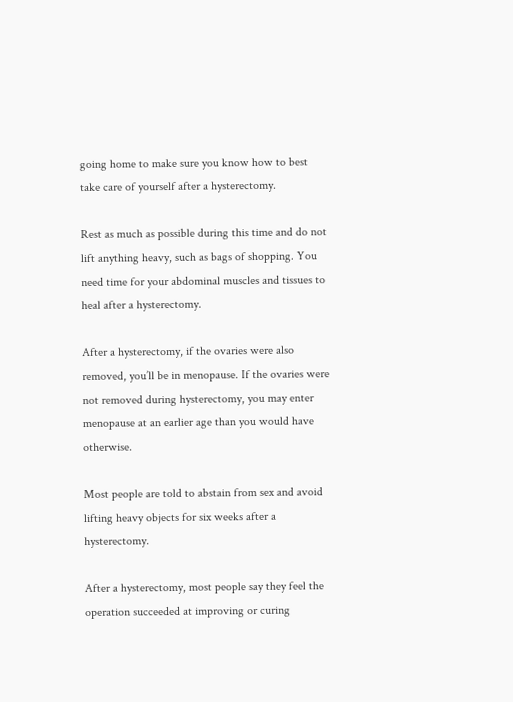going home to make sure you know how to best take care of yourself after a hysterectomy.

Rest as much as possible during this time and do not lift anything heavy, such as bags of shopping. You need time for your abdominal muscles and tissues to heal after a hysterectomy.

After a hysterectomy, if the ovaries were also removed, you’ll be in menopause. If the ovaries were not removed during hysterectomy, you may enter menopause at an earlier age than you would have otherwise.

Most people are told to abstain from sex and avoid lifting heavy objects for six weeks after a hysterectomy.

After a hysterectomy, most people say they feel the operation succeeded at improving or curing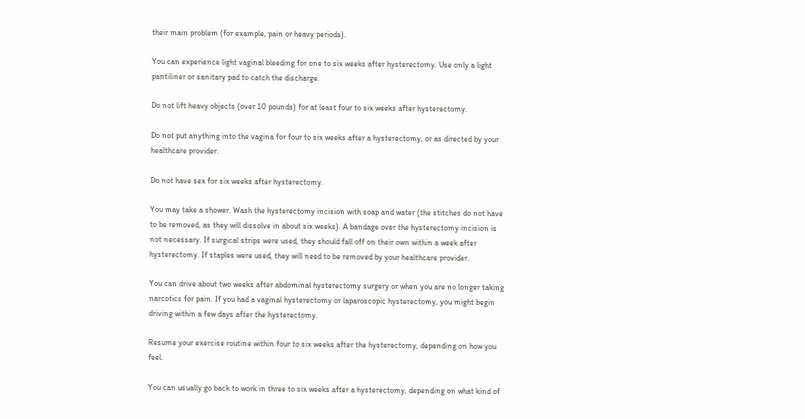their main problem (for example, pain or heavy periods).

You can experience light vaginal bleeding for one to six weeks after hysterectomy. Use only a light pantiliner or sanitary pad to catch the discharge.

Do not lift heavy objects (over 10 pounds) for at least four to six weeks after hysterectomy.

Do not put anything into the vagina for four to six weeks after a hysterectomy, or as directed by your healthcare provider.

Do not have sex for six weeks after hysterectomy.

You may take a shower. Wash the hysterectomy incision with soap and water (the stitches do not have to be removed, as they will dissolve in about six weeks). A bandage over the hysterectomy incision is not necessary. If surgical strips were used, they should fall off on their own within a week after hysterectomy. If staples were used, they will need to be removed by your healthcare provider.

You can drive about two weeks after abdominal hysterectomy surgery or when you are no longer taking narcotics for pain. If you had a vaginal hysterectomy or laparoscopic hysterectomy, you might begin driving within a few days after the hysterectomy.

Resume your exercise routine within four to six weeks after the hysterectomy, depending on how you feel.

You can usually go back to work in three to six weeks after a hysterectomy, depending on what kind of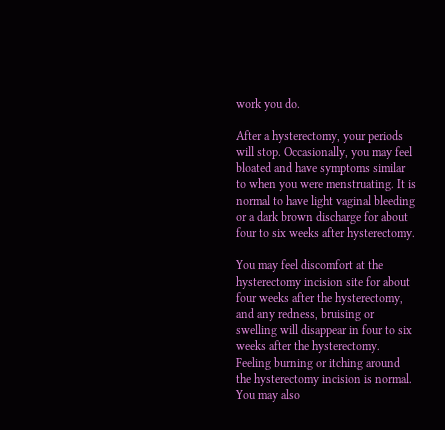work you do.

After a hysterectomy, your periods will stop. Occasionally, you may feel bloated and have symptoms similar to when you were menstruating. It is normal to have light vaginal bleeding or a dark brown discharge for about four to six weeks after hysterectomy.

You may feel discomfort at the hysterectomy incision site for about four weeks after the hysterectomy, and any redness, bruising or swelling will disappear in four to six weeks after the hysterectomy. Feeling burning or itching around the hysterectomy incision is normal. You may also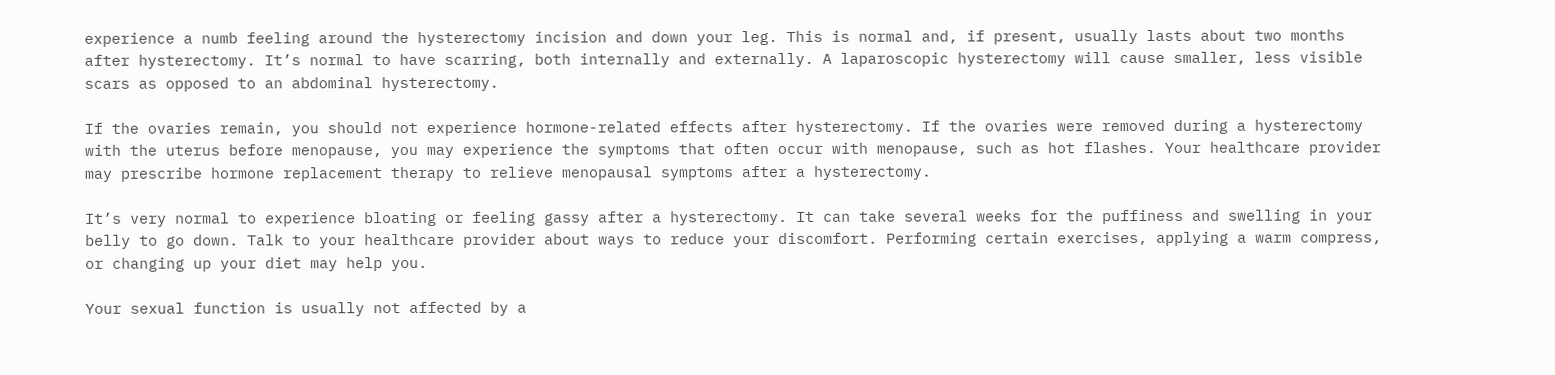experience a numb feeling around the hysterectomy incision and down your leg. This is normal and, if present, usually lasts about two months after hysterectomy. It’s normal to have scarring, both internally and externally. A laparoscopic hysterectomy will cause smaller, less visible scars as opposed to an abdominal hysterectomy.

If the ovaries remain, you should not experience hormone-related effects after hysterectomy. If the ovaries were removed during a hysterectomy with the uterus before menopause, you may experience the symptoms that often occur with menopause, such as hot flashes. Your healthcare provider may prescribe hormone replacement therapy to relieve menopausal symptoms after a hysterectomy.

It’s very normal to experience bloating or feeling gassy after a hysterectomy. It can take several weeks for the puffiness and swelling in your belly to go down. Talk to your healthcare provider about ways to reduce your discomfort. Performing certain exercises, applying a warm compress, or changing up your diet may help you.

Your sexual function is usually not affected by a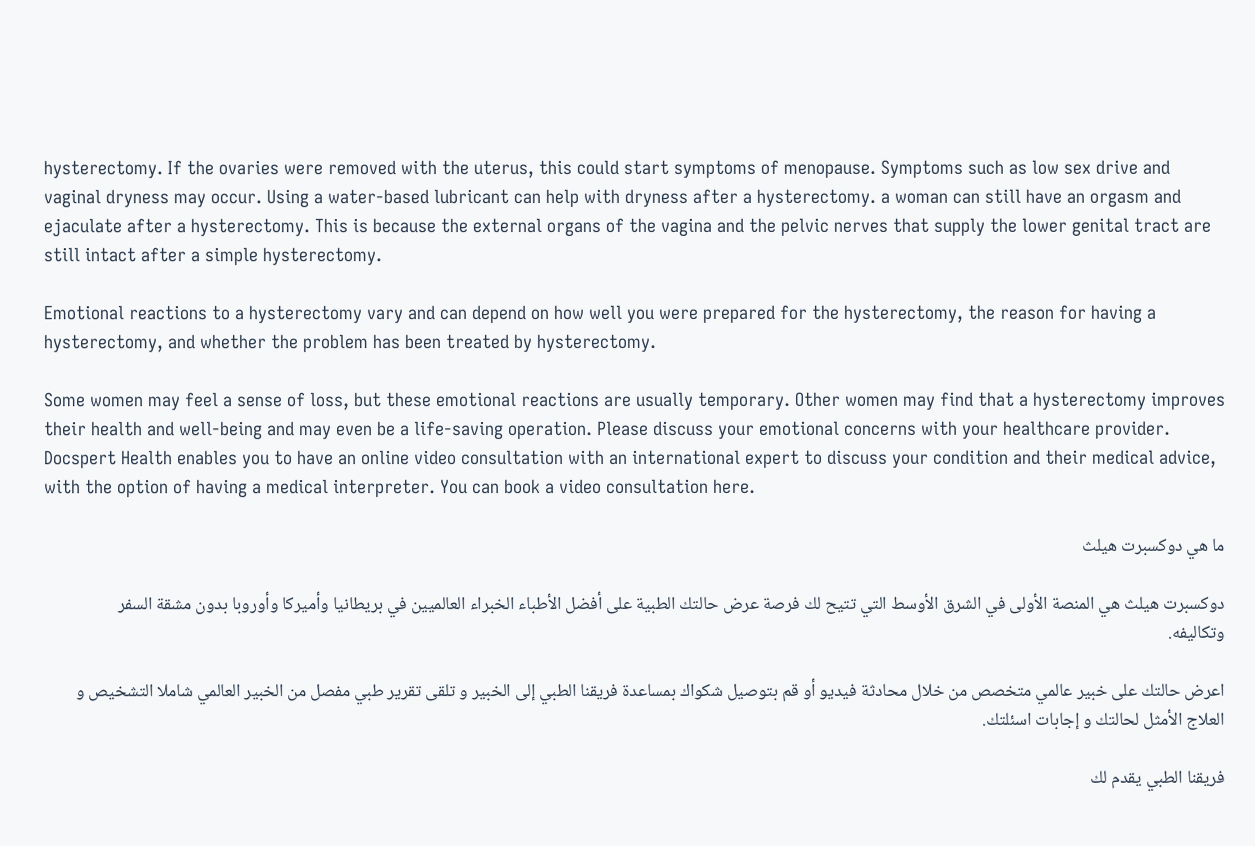hysterectomy. If the ovaries were removed with the uterus, this could start symptoms of menopause. Symptoms such as low sex drive and vaginal dryness may occur. Using a water-based lubricant can help with dryness after a hysterectomy. a woman can still have an orgasm and ejaculate after a hysterectomy. This is because the external organs of the vagina and the pelvic nerves that supply the lower genital tract are still intact after a simple hysterectomy.

Emotional reactions to a hysterectomy vary and can depend on how well you were prepared for the hysterectomy, the reason for having a hysterectomy, and whether the problem has been treated by hysterectomy.

Some women may feel a sense of loss, but these emotional reactions are usually temporary. Other women may find that a hysterectomy improves their health and well-being and may even be a life-saving operation. Please discuss your emotional concerns with your healthcare provider. Docspert Health enables you to have an online video consultation with an international expert to discuss your condition and their medical advice, with the option of having a medical interpreter. You can book a video consultation here.

ما هي دوكسبرت هيلث

دوكسبرت هيلث هي المنصة الأولى في الشرق الأوسط التي تتيح لك فرصة عرض حالتك الطبية على أفضل الأطباء الخبراء العالميين في بريطانيا وأميركا وأوروبا بدون مشقة السفر وتكاليفه.

اعرض حالتك على خبير عالمي متخصص من خلال محادثة فيديو أو قم بتوصيل شكواك بمساعدة فريقنا الطبي إلى الخبير و تلقى تقرير طبي مفصل من الخبير العالمي شاملا التشخيص و العلاج الأمثل لحالتك و إجابات اسئلتك.

فريقنا الطبي يقدم لك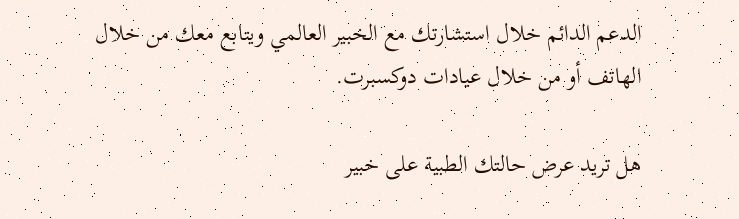الدعم الدائم خلال استشارتك مع الخبير العالمي ويتابع معك من خلال الهاتف أو من خلال عيادات دوكسبرت.

هل تريد عرض حالتك الطبية على خبير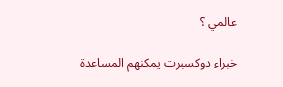عالمي ؟

خبراء دوكسبرت يمكنهم المساعدة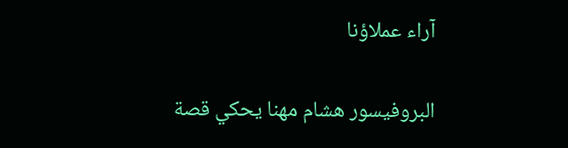آراء عملاؤنا

البروفيسور هشام مهنا يحكي قصة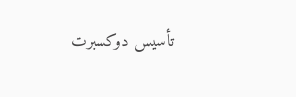تأسيس دوكسبرت